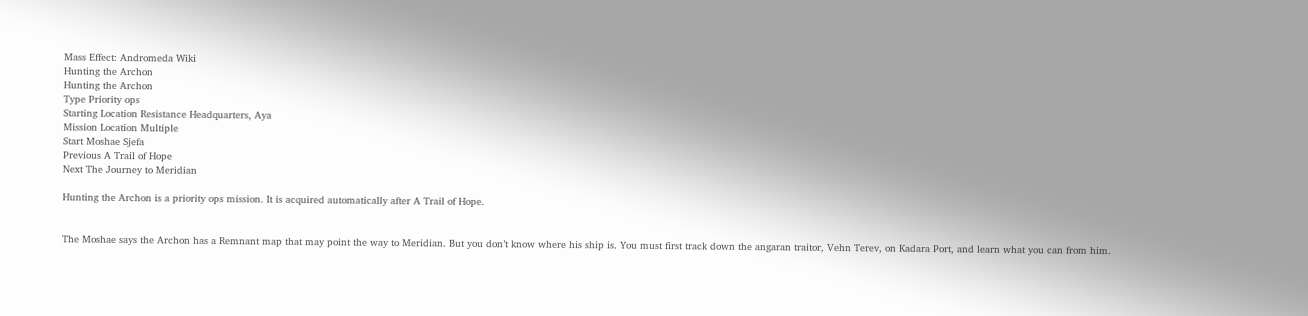Mass Effect: Andromeda Wiki
Hunting the Archon
Hunting the Archon
Type Priority ops
Starting Location Resistance Headquarters, Aya
Mission Location Multiple
Start Moshae Sjefa
Previous A Trail of Hope
Next The Journey to Meridian

Hunting the Archon is a priority ops mission. It is acquired automatically after A Trail of Hope.


The Moshae says the Archon has a Remnant map that may point the way to Meridian. But you don’t know where his ship is. You must first track down the angaran traitor, Vehn Terev, on Kadara Port, and learn what you can from him.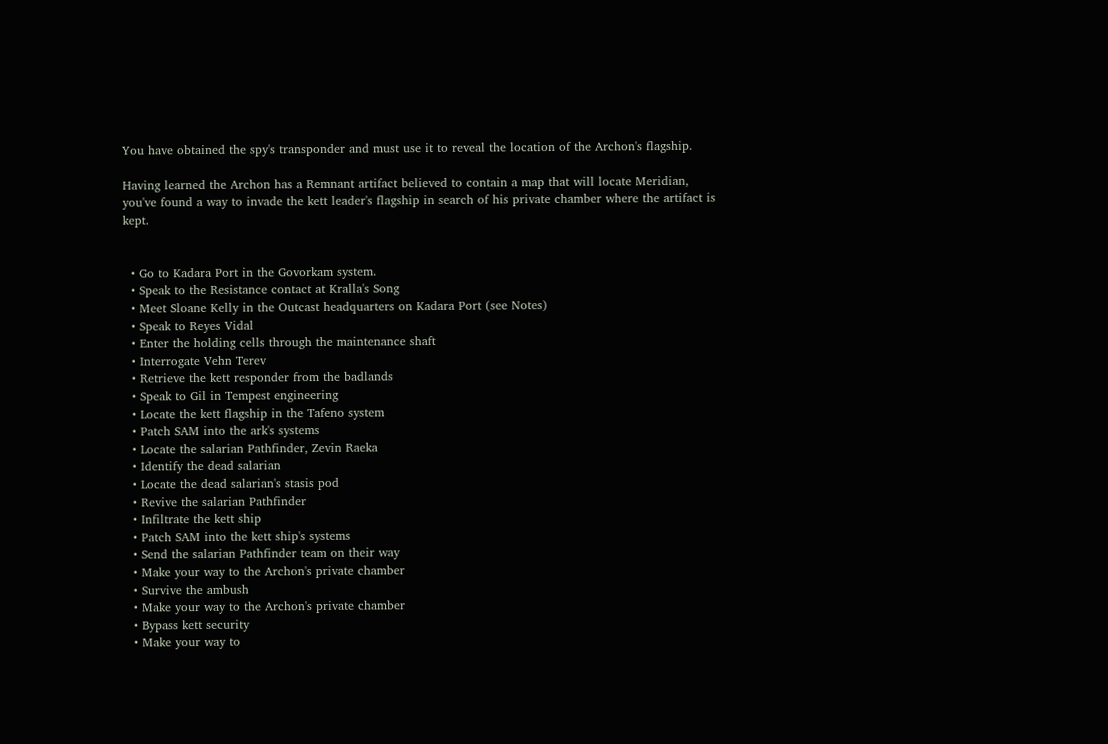You have obtained the spy's transponder and must use it to reveal the location of the Archon's flagship.

Having learned the Archon has a Remnant artifact believed to contain a map that will locate Meridian, you've found a way to invade the kett leader's flagship in search of his private chamber where the artifact is kept.


  • Go to Kadara Port in the Govorkam system.
  • Speak to the Resistance contact at Kralla's Song
  • Meet Sloane Kelly in the Outcast headquarters on Kadara Port (see Notes)
  • Speak to Reyes Vidal
  • Enter the holding cells through the maintenance shaft
  • Interrogate Vehn Terev
  • Retrieve the kett responder from the badlands
  • Speak to Gil in Tempest engineering
  • Locate the kett flagship in the Tafeno system
  • Patch SAM into the ark's systems
  • Locate the salarian Pathfinder, Zevin Raeka
  • Identify the dead salarian
  • Locate the dead salarian's stasis pod
  • Revive the salarian Pathfinder
  • Infiltrate the kett ship
  • Patch SAM into the kett ship's systems
  • Send the salarian Pathfinder team on their way
  • Make your way to the Archon's private chamber
  • Survive the ambush
  • Make your way to the Archon's private chamber
  • Bypass kett security
  • Make your way to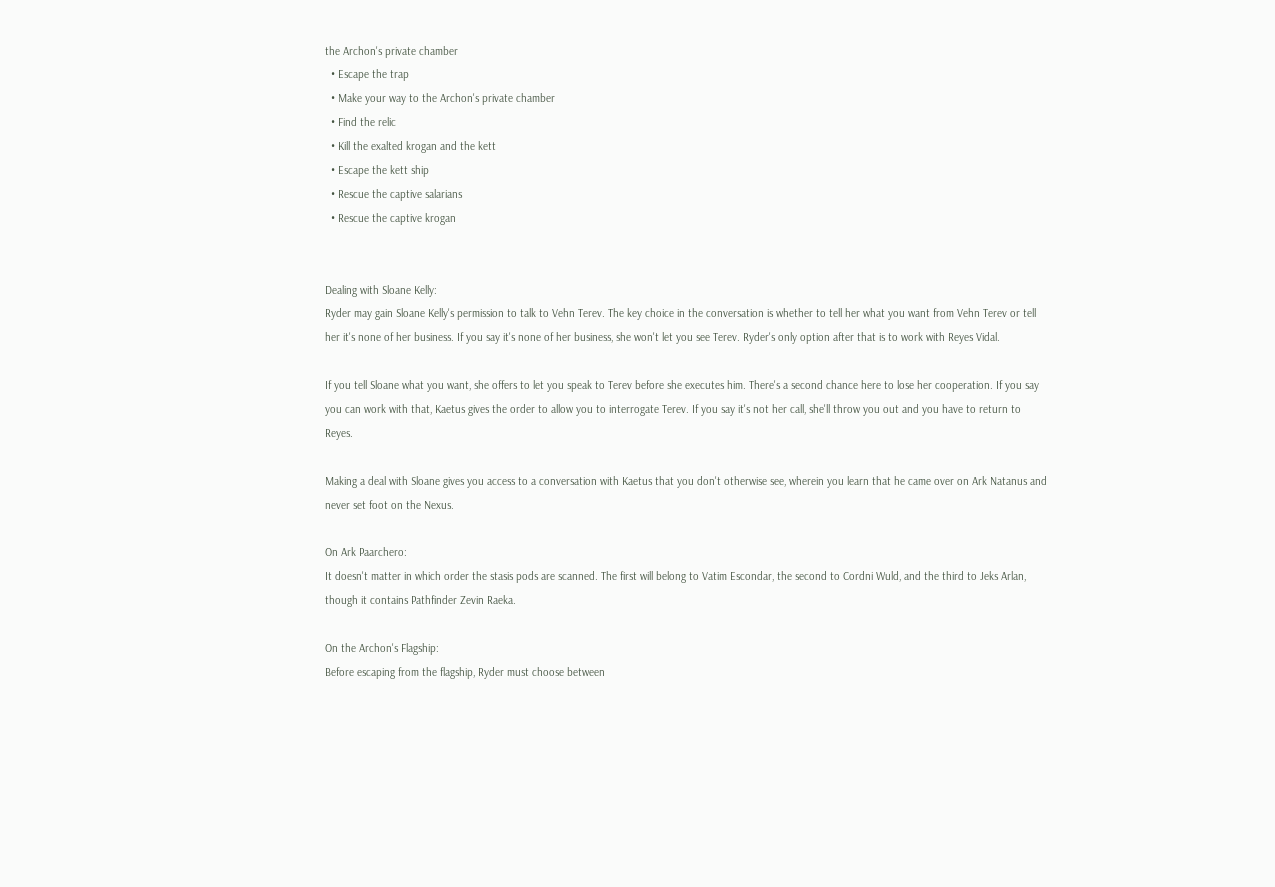the Archon's private chamber
  • Escape the trap
  • Make your way to the Archon's private chamber
  • Find the relic
  • Kill the exalted krogan and the kett
  • Escape the kett ship
  • Rescue the captive salarians
  • Rescue the captive krogan


Dealing with Sloane Kelly:
Ryder may gain Sloane Kelly's permission to talk to Vehn Terev. The key choice in the conversation is whether to tell her what you want from Vehn Terev or tell her it's none of her business. If you say it's none of her business, she won't let you see Terev. Ryder's only option after that is to work with Reyes Vidal.

If you tell Sloane what you want, she offers to let you speak to Terev before she executes him. There's a second chance here to lose her cooperation. If you say you can work with that, Kaetus gives the order to allow you to interrogate Terev. If you say it's not her call, she'll throw you out and you have to return to Reyes.

Making a deal with Sloane gives you access to a conversation with Kaetus that you don't otherwise see, wherein you learn that he came over on Ark Natanus and never set foot on the Nexus.

On Ark Paarchero:
It doesn't matter in which order the stasis pods are scanned. The first will belong to Vatim Escondar, the second to Cordni Wuld, and the third to Jeks Arlan, though it contains Pathfinder Zevin Raeka.

On the Archon's Flagship:
Before escaping from the flagship, Ryder must choose between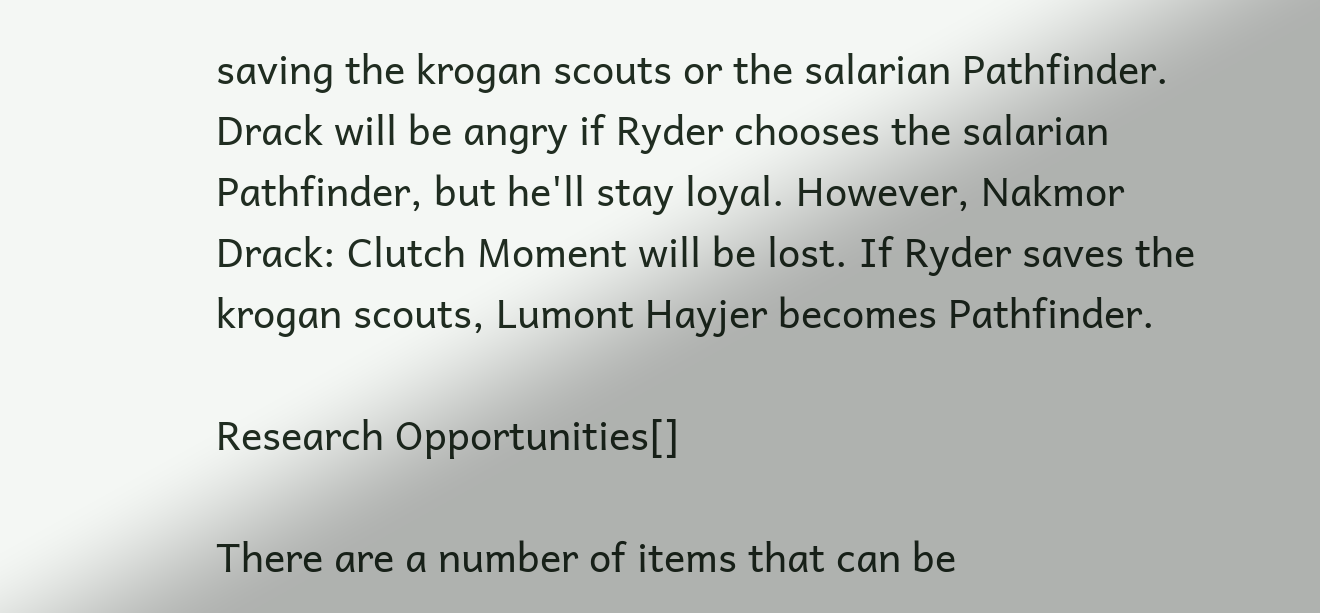saving the krogan scouts or the salarian Pathfinder. Drack will be angry if Ryder chooses the salarian Pathfinder, but he'll stay loyal. However, Nakmor Drack: Clutch Moment will be lost. If Ryder saves the krogan scouts, Lumont Hayjer becomes Pathfinder.

Research Opportunities[]

There are a number of items that can be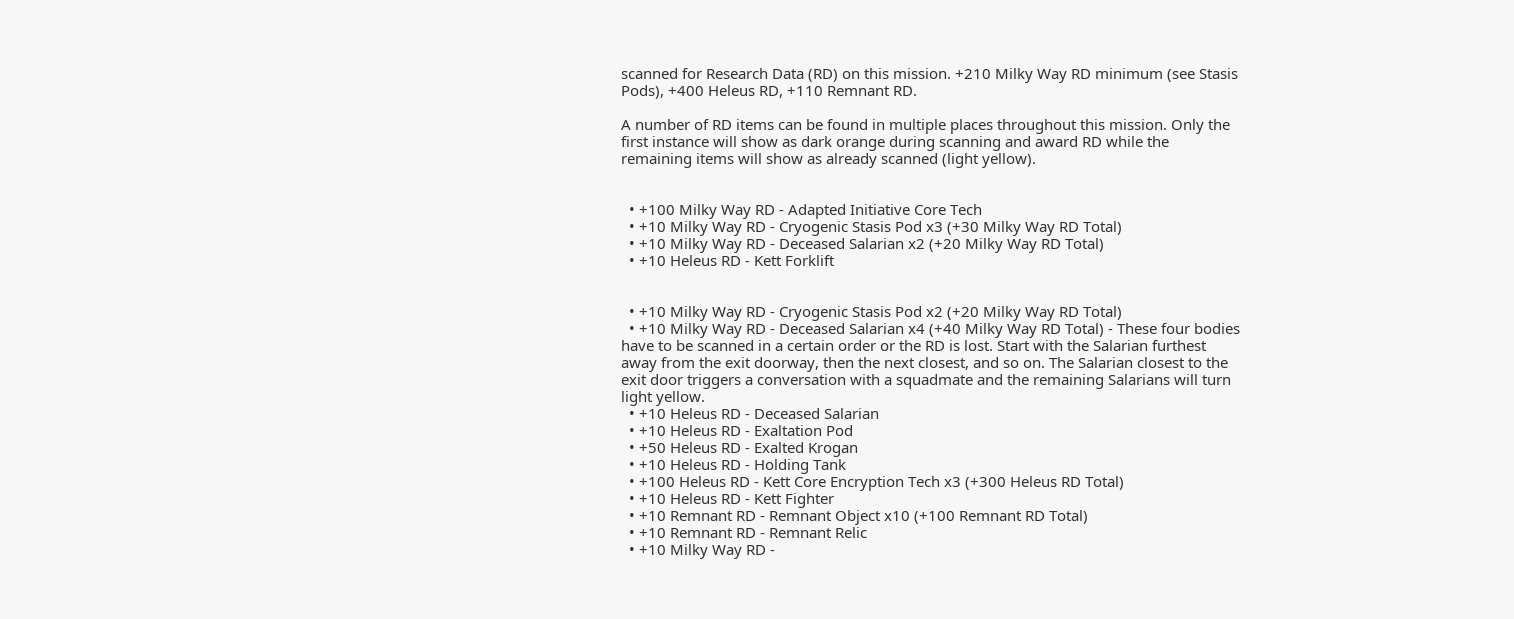scanned for Research Data (RD) on this mission. +210 Milky Way RD minimum (see Stasis Pods), +400 Heleus RD, +110 Remnant RD.

A number of RD items can be found in multiple places throughout this mission. Only the first instance will show as dark orange during scanning and award RD while the remaining items will show as already scanned (light yellow).


  • +100 Milky Way RD - Adapted Initiative Core Tech
  • +10 Milky Way RD - Cryogenic Stasis Pod x3 (+30 Milky Way RD Total)
  • +10 Milky Way RD - Deceased Salarian x2 (+20 Milky Way RD Total)
  • +10 Heleus RD - Kett Forklift


  • +10 Milky Way RD - Cryogenic Stasis Pod x2 (+20 Milky Way RD Total)
  • +10 Milky Way RD - Deceased Salarian x4 (+40 Milky Way RD Total) - These four bodies have to be scanned in a certain order or the RD is lost. Start with the Salarian furthest away from the exit doorway, then the next closest, and so on. The Salarian closest to the exit door triggers a conversation with a squadmate and the remaining Salarians will turn light yellow.
  • +10 Heleus RD - Deceased Salarian
  • +10 Heleus RD - Exaltation Pod
  • +50 Heleus RD - Exalted Krogan
  • +10 Heleus RD - Holding Tank
  • +100 Heleus RD - Kett Core Encryption Tech x3 (+300 Heleus RD Total)
  • +10 Heleus RD - Kett Fighter
  • +10 Remnant RD - Remnant Object x10 (+100 Remnant RD Total)
  • +10 Remnant RD - Remnant Relic
  • +10 Milky Way RD -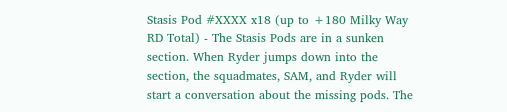Stasis Pod #XXXX x18 (up to +180 Milky Way RD Total) - The Stasis Pods are in a sunken section. When Ryder jumps down into the section, the squadmates, SAM, and Ryder will start a conversation about the missing pods. The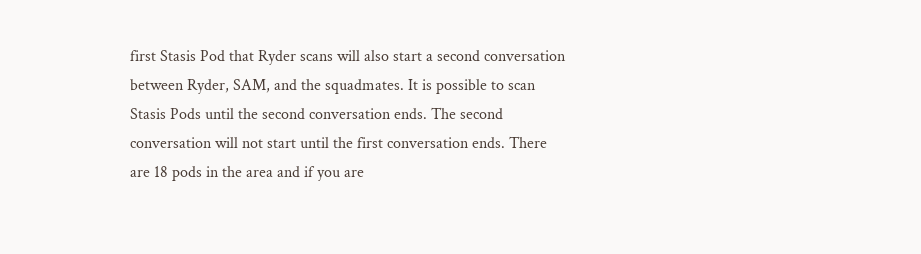first Stasis Pod that Ryder scans will also start a second conversation between Ryder, SAM, and the squadmates. It is possible to scan Stasis Pods until the second conversation ends. The second conversation will not start until the first conversation ends. There are 18 pods in the area and if you are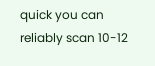quick you can reliably scan 10-12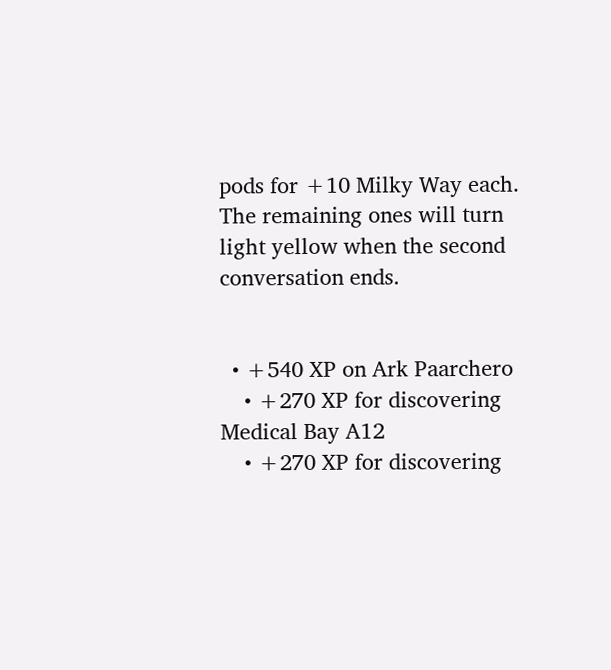pods for +10 Milky Way each. The remaining ones will turn light yellow when the second conversation ends.


  • +540 XP on Ark Paarchero
    • +270 XP for discovering Medical Bay A12
    • +270 XP for discovering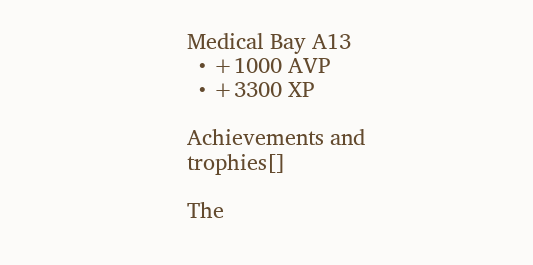Medical Bay A13
  • +1000 AVP
  • +3300 XP

Achievements and trophies[]

The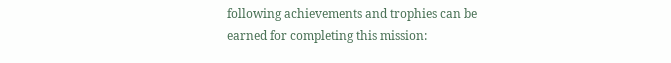following achievements and trophies can be earned for completing this mission: